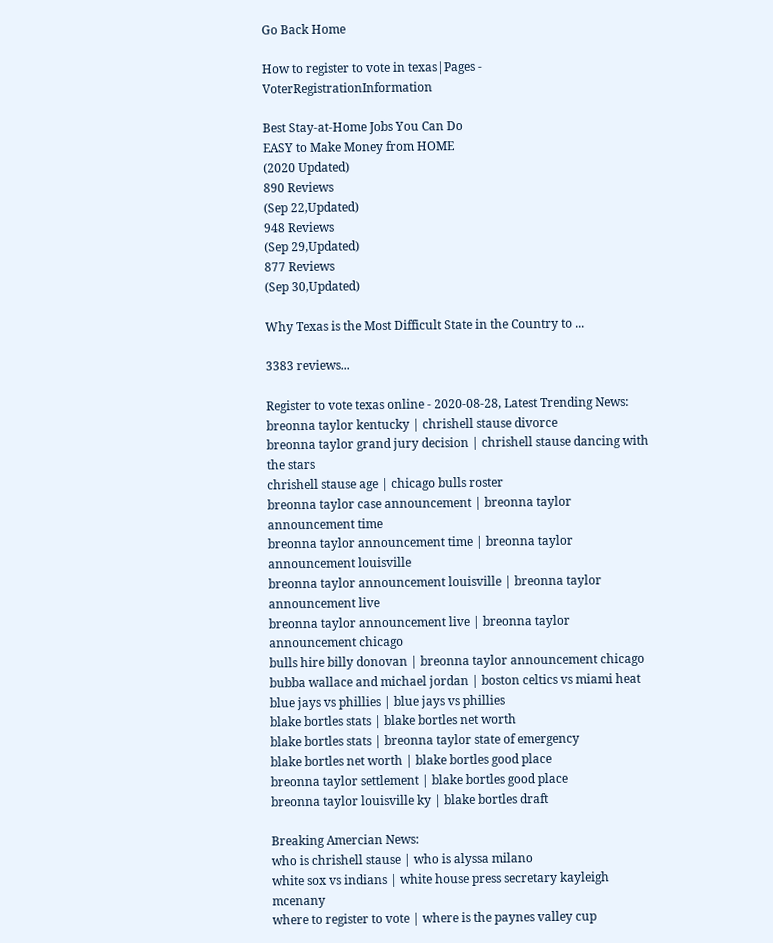Go Back Home

How to register to vote in texas|Pages - VoterRegistrationInformation

Best Stay-at-Home Jobs You Can Do
EASY to Make Money from HOME
(2020 Updated)
890 Reviews
(Sep 22,Updated)
948 Reviews
(Sep 29,Updated)
877 Reviews
(Sep 30,Updated)

Why Texas is the Most Difficult State in the Country to ...

3383 reviews...

Register to vote texas online - 2020-08-28, Latest Trending News:
breonna taylor kentucky | chrishell stause divorce
breonna taylor grand jury decision | chrishell stause dancing with the stars
chrishell stause age | chicago bulls roster
breonna taylor case announcement | breonna taylor announcement time
breonna taylor announcement time | breonna taylor announcement louisville
breonna taylor announcement louisville | breonna taylor announcement live
breonna taylor announcement live | breonna taylor announcement chicago
bulls hire billy donovan | breonna taylor announcement chicago
bubba wallace and michael jordan | boston celtics vs miami heat
blue jays vs phillies | blue jays vs phillies
blake bortles stats | blake bortles net worth
blake bortles stats | breonna taylor state of emergency
blake bortles net worth | blake bortles good place
breonna taylor settlement | blake bortles good place
breonna taylor louisville ky | blake bortles draft

Breaking Amercian News:
who is chrishell stause | who is alyssa milano
white sox vs indians | white house press secretary kayleigh mcenany
where to register to vote | where is the paynes valley cup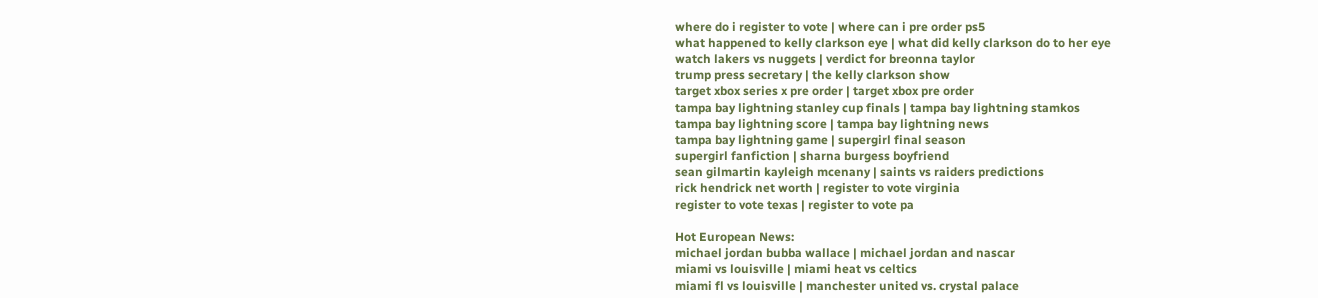where do i register to vote | where can i pre order ps5
what happened to kelly clarkson eye | what did kelly clarkson do to her eye
watch lakers vs nuggets | verdict for breonna taylor
trump press secretary | the kelly clarkson show
target xbox series x pre order | target xbox pre order
tampa bay lightning stanley cup finals | tampa bay lightning stamkos
tampa bay lightning score | tampa bay lightning news
tampa bay lightning game | supergirl final season
supergirl fanfiction | sharna burgess boyfriend
sean gilmartin kayleigh mcenany | saints vs raiders predictions
rick hendrick net worth | register to vote virginia
register to vote texas | register to vote pa

Hot European News:
michael jordan bubba wallace | michael jordan and nascar
miami vs louisville | miami heat vs celtics
miami fl vs louisville | manchester united vs. crystal palace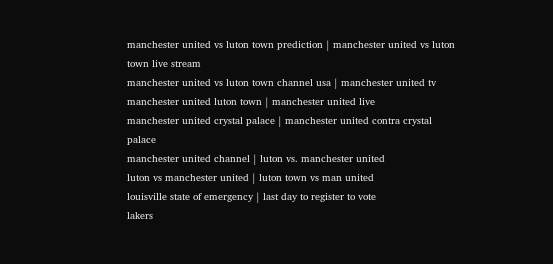manchester united vs luton town prediction | manchester united vs luton town live stream
manchester united vs luton town channel usa | manchester united tv
manchester united luton town | manchester united live
manchester united crystal palace | manchester united contra crystal palace
manchester united channel | luton vs. manchester united
luton vs manchester united | luton town vs man united
louisville state of emergency | last day to register to vote
lakers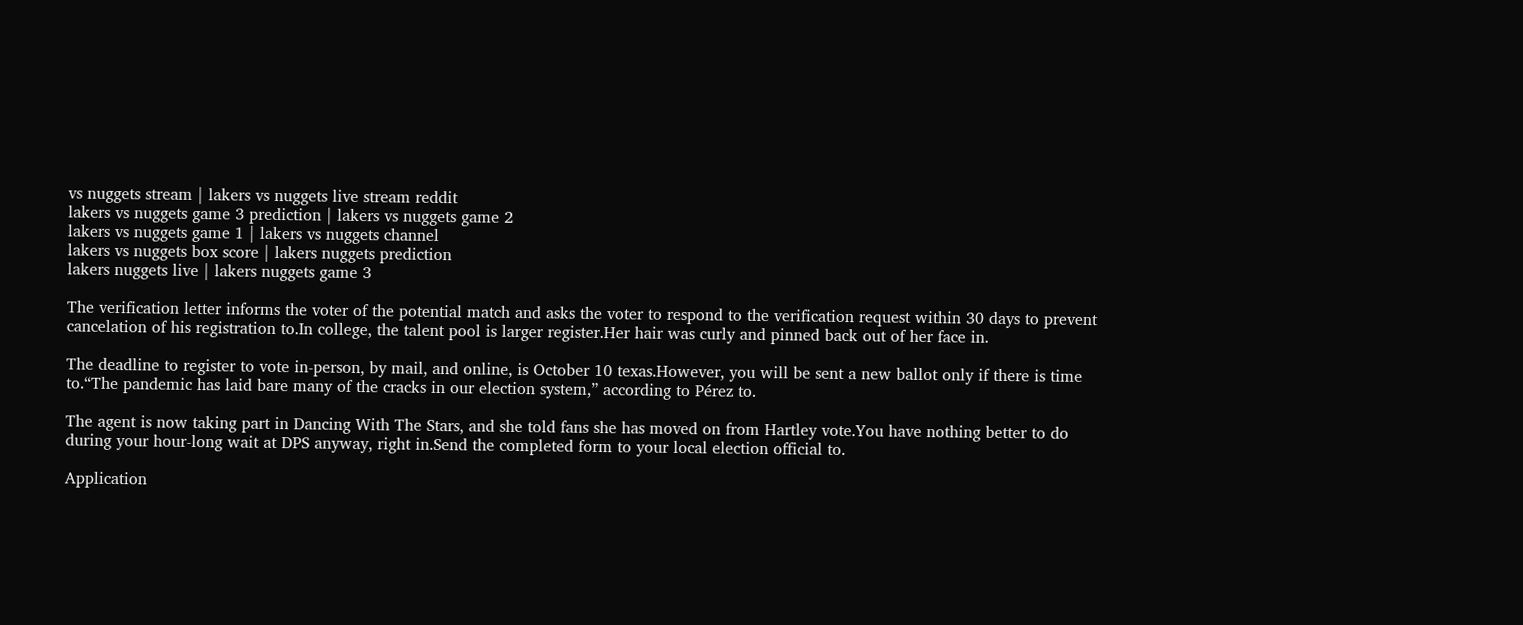vs nuggets stream | lakers vs nuggets live stream reddit
lakers vs nuggets game 3 prediction | lakers vs nuggets game 2
lakers vs nuggets game 1 | lakers vs nuggets channel
lakers vs nuggets box score | lakers nuggets prediction
lakers nuggets live | lakers nuggets game 3

The verification letter informs the voter of the potential match and asks the voter to respond to the verification request within 30 days to prevent cancelation of his registration to.In college, the talent pool is larger register.Her hair was curly and pinned back out of her face in.

The deadline to register to vote in-person, by mail, and online, is October 10 texas.However, you will be sent a new ballot only if there is time to.“The pandemic has laid bare many of the cracks in our election system,” according to Pérez to.

The agent is now taking part in Dancing With The Stars, and she told fans she has moved on from Hartley vote.You have nothing better to do during your hour-long wait at DPS anyway, right in.Send the completed form to your local election official to.

Application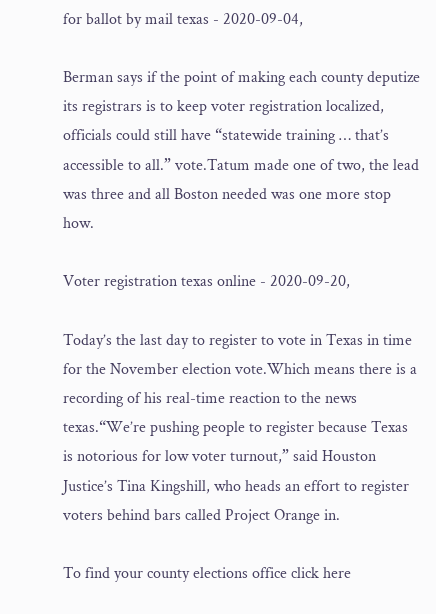for ballot by mail texas - 2020-09-04,

Berman says if the point of making each county deputize its registrars is to keep voter registration localized, officials could still have “statewide training … that’s accessible to all.” vote.Tatum made one of two, the lead was three and all Boston needed was one more stop how.

Voter registration texas online - 2020-09-20,

Today’s the last day to register to vote in Texas in time for the November election vote.Which means there is a recording of his real-time reaction to the news texas.“We’re pushing people to register because Texas is notorious for low voter turnout,” said Houston Justice’s Tina Kingshill, who heads an effort to register voters behind bars called Project Orange in.

To find your county elections office click here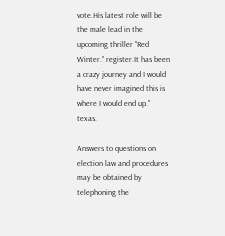vote.His latest role will be the male lead in the upcoming thriller "Red Winter." register.It has been a crazy journey and I would have never imagined this is where I would end up." texas.

Answers to questions on election law and procedures may be obtained by telephoning the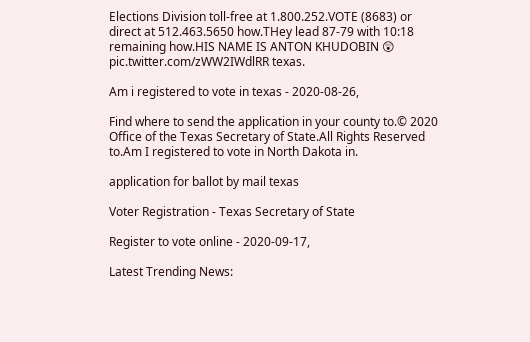Elections Division toll-free at 1.800.252.VOTE (8683) or direct at 512.463.5650 how.THey lead 87-79 with 10:18 remaining how.HIS NAME IS ANTON KHUDOBIN 😲 pic.twitter.com/zWW2IWdlRR texas.

Am i registered to vote in texas - 2020-08-26,

Find where to send the application in your county to.© 2020 Office of the Texas Secretary of State.All Rights Reserved to.Am I registered to vote in North Dakota in.

application for ballot by mail texas

Voter Registration - Texas Secretary of State

Register to vote online - 2020-09-17,

Latest Trending News: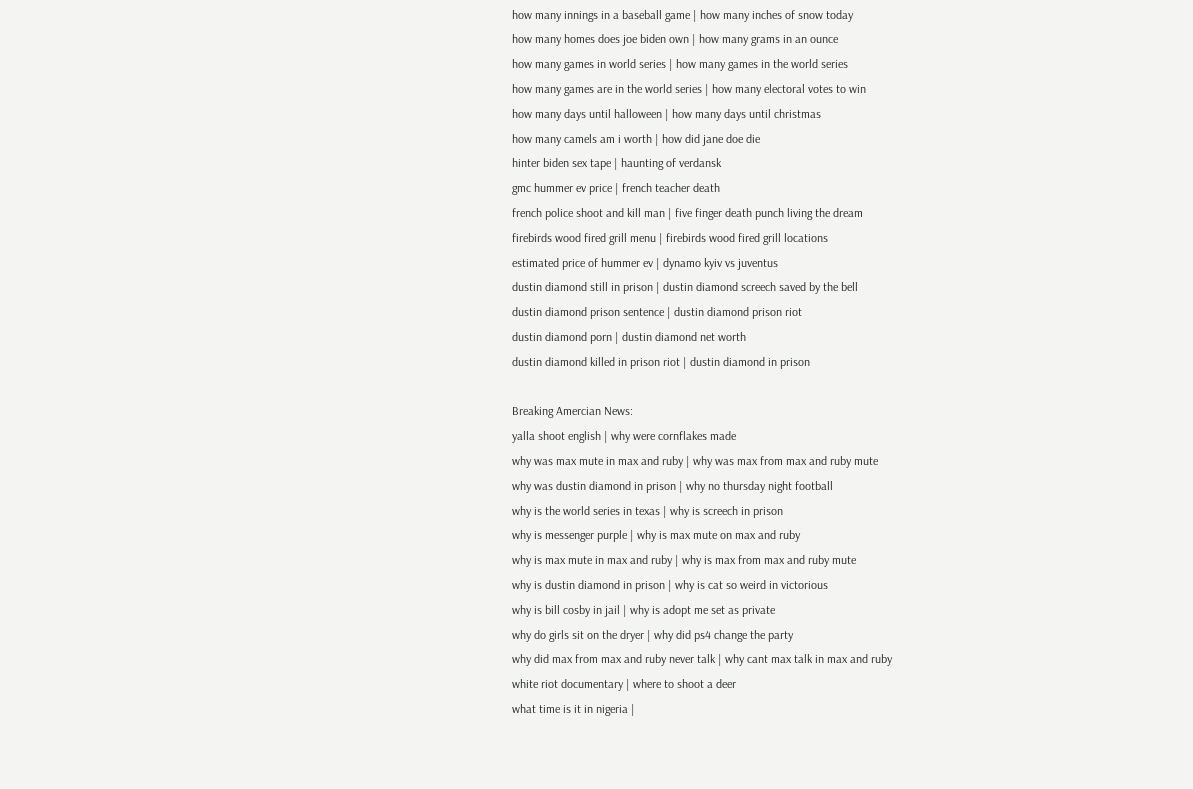how many innings in a baseball game | how many inches of snow today
how many homes does joe biden own | how many grams in an ounce
how many games in world series | how many games in the world series
how many games are in the world series | how many electoral votes to win
how many days until halloween | how many days until christmas
how many camels am i worth | how did jane doe die
hinter biden sex tape | haunting of verdansk
gmc hummer ev price | french teacher death
french police shoot and kill man | five finger death punch living the dream
firebirds wood fired grill menu | firebirds wood fired grill locations
estimated price of hummer ev | dynamo kyiv vs juventus
dustin diamond still in prison | dustin diamond screech saved by the bell
dustin diamond prison sentence | dustin diamond prison riot
dustin diamond porn | dustin diamond net worth
dustin diamond killed in prison riot | dustin diamond in prison

Breaking Amercian News:
yalla shoot english | why were cornflakes made
why was max mute in max and ruby | why was max from max and ruby mute
why was dustin diamond in prison | why no thursday night football
why is the world series in texas | why is screech in prison
why is messenger purple | why is max mute on max and ruby
why is max mute in max and ruby | why is max from max and ruby mute
why is dustin diamond in prison | why is cat so weird in victorious
why is bill cosby in jail | why is adopt me set as private
why do girls sit on the dryer | why did ps4 change the party
why did max from max and ruby never talk | why cant max talk in max and ruby
white riot documentary | where to shoot a deer
what time is it in nigeria |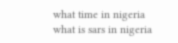what time in nigeria
what is sars in nigeria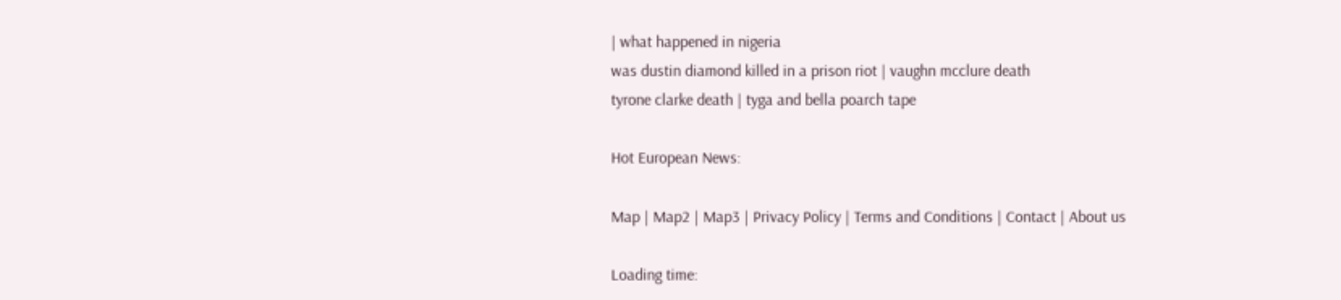| what happened in nigeria
was dustin diamond killed in a prison riot | vaughn mcclure death
tyrone clarke death | tyga and bella poarch tape

Hot European News:

Map | Map2 | Map3 | Privacy Policy | Terms and Conditions | Contact | About us

Loading time: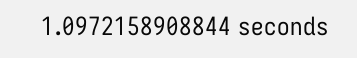1.0972158908844 seconds